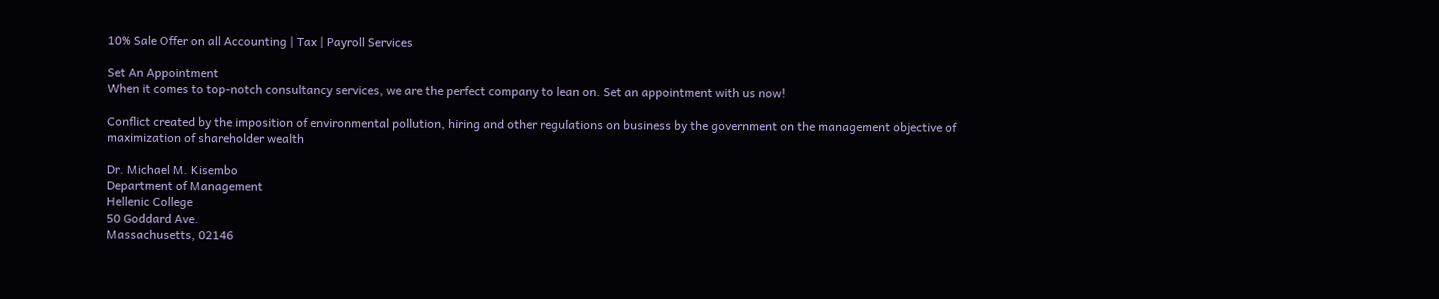10% Sale Offer on all Accounting | Tax | Payroll Services

Set An Appointment
When it comes to top-notch consultancy services, we are the perfect company to lean on. Set an appointment with us now!

Conflict created by the imposition of environmental pollution, hiring and other regulations on business by the government on the management objective of maximization of shareholder wealth

Dr. Michael M. Kisembo
Department of Management
Hellenic College
50 Goddard Ave.
Massachusetts, 02146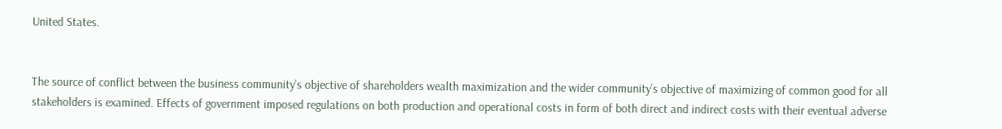United States.


The source of conflict between the business community’s objective of shareholders wealth maximization and the wider community’s objective of maximizing of common good for all stakeholders is examined. Effects of government imposed regulations on both production and operational costs in form of both direct and indirect costs with their eventual adverse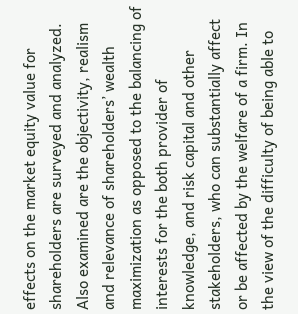effects on the market equity value for shareholders are surveyed and analyzed. Also examined are the objectivity, realism and relevance of shareholders’ wealth maximization as opposed to the balancing of interests for the both provider of knowledge, and risk capital and other stakeholders, who can substantially affect or be affected by the welfare of a firm. In the view of the difficulty of being able to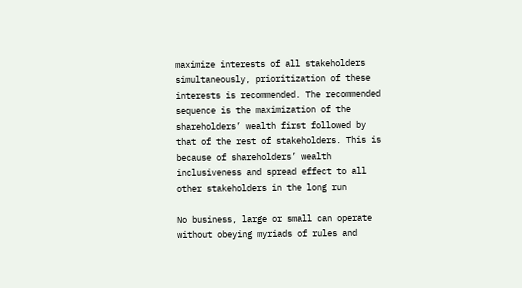maximize interests of all stakeholders simultaneously, prioritization of these interests is recommended. The recommended sequence is the maximization of the shareholders’ wealth first followed by that of the rest of stakeholders. This is because of shareholders’ wealth inclusiveness and spread effect to all other stakeholders in the long run

No business, large or small can operate without obeying myriads of rules and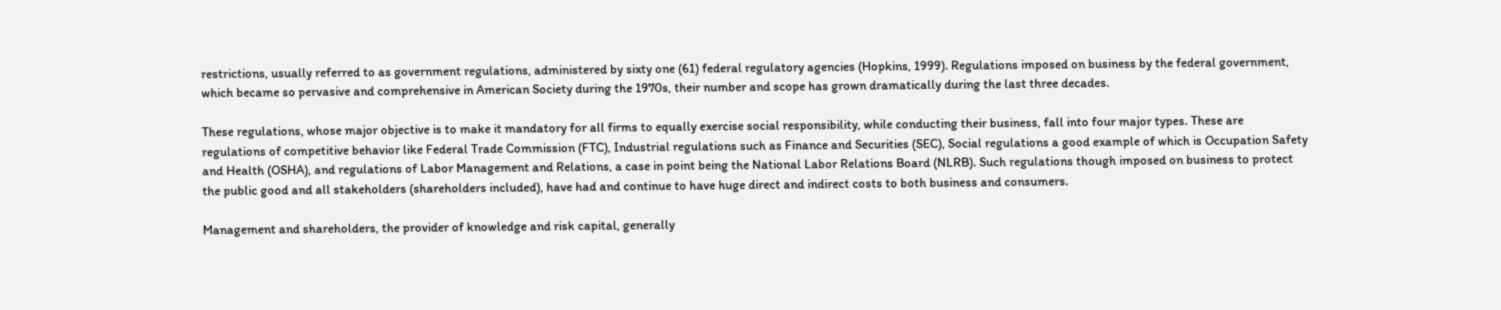restrictions, usually referred to as government regulations, administered by sixty one (61) federal regulatory agencies (Hopkins, 1999). Regulations imposed on business by the federal government, which became so pervasive and comprehensive in American Society during the 1970s, their number and scope has grown dramatically during the last three decades.

These regulations, whose major objective is to make it mandatory for all firms to equally exercise social responsibility, while conducting their business, fall into four major types. These are regulations of competitive behavior like Federal Trade Commission (FTC), Industrial regulations such as Finance and Securities (SEC), Social regulations a good example of which is Occupation Safety and Health (OSHA), and regulations of Labor Management and Relations, a case in point being the National Labor Relations Board (NLRB). Such regulations though imposed on business to protect the public good and all stakeholders (shareholders included), have had and continue to have huge direct and indirect costs to both business and consumers.

Management and shareholders, the provider of knowledge and risk capital, generally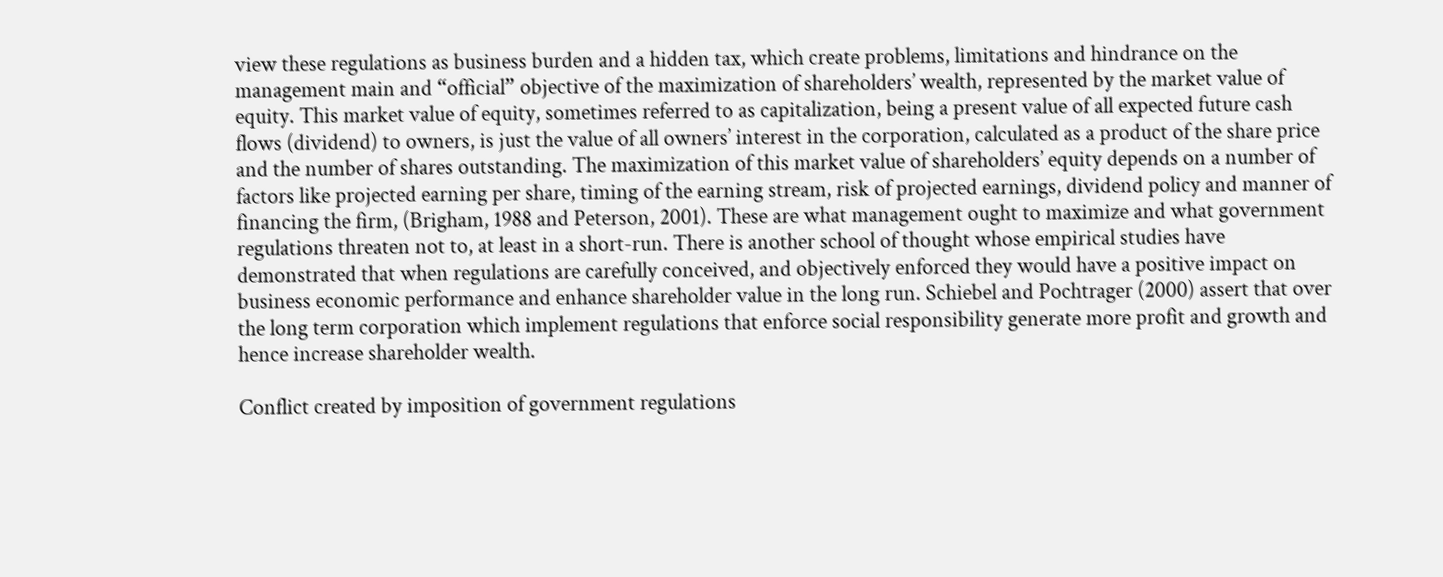view these regulations as business burden and a hidden tax, which create problems, limitations and hindrance on the management main and “official” objective of the maximization of shareholders’ wealth, represented by the market value of equity. This market value of equity, sometimes referred to as capitalization, being a present value of all expected future cash flows (dividend) to owners, is just the value of all owners’ interest in the corporation, calculated as a product of the share price and the number of shares outstanding. The maximization of this market value of shareholders’ equity depends on a number of factors like projected earning per share, timing of the earning stream, risk of projected earnings, dividend policy and manner of financing the firm, (Brigham, 1988 and Peterson, 2001). These are what management ought to maximize and what government regulations threaten not to, at least in a short-run. There is another school of thought whose empirical studies have demonstrated that when regulations are carefully conceived, and objectively enforced they would have a positive impact on business economic performance and enhance shareholder value in the long run. Schiebel and Pochtrager (2000) assert that over the long term corporation which implement regulations that enforce social responsibility generate more profit and growth and hence increase shareholder wealth.

Conflict created by imposition of government regulations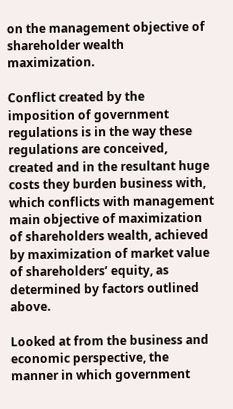on the management objective of shareholder wealth maximization.

Conflict created by the imposition of government regulations is in the way these regulations are conceived, created and in the resultant huge costs they burden business with, which conflicts with management main objective of maximization of shareholders wealth, achieved by maximization of market value of shareholders’ equity, as determined by factors outlined above.

Looked at from the business and economic perspective, the manner in which government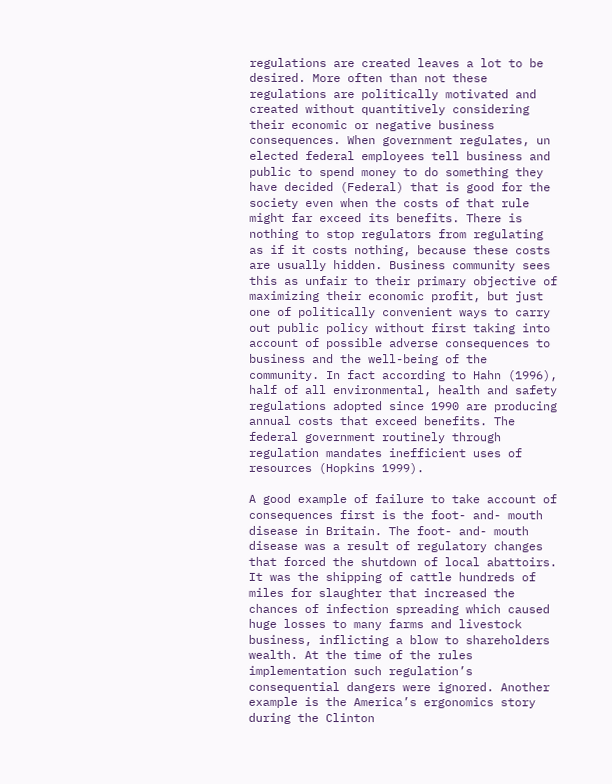regulations are created leaves a lot to be desired. More often than not these regulations are politically motivated and created without quantitively considering their economic or negative business consequences. When government regulates, un elected federal employees tell business and public to spend money to do something they have decided (Federal) that is good for the society even when the costs of that rule might far exceed its benefits. There is nothing to stop regulators from regulating as if it costs nothing, because these costs are usually hidden. Business community sees this as unfair to their primary objective of maximizing their economic profit, but just one of politically convenient ways to carry out public policy without first taking into account of possible adverse consequences to business and the well-being of the community. In fact according to Hahn (1996), half of all environmental, health and safety regulations adopted since 1990 are producing annual costs that exceed benefits. The federal government routinely through regulation mandates inefficient uses of resources (Hopkins 1999).

A good example of failure to take account of consequences first is the foot- and- mouth disease in Britain. The foot- and- mouth disease was a result of regulatory changes that forced the shutdown of local abattoirs. It was the shipping of cattle hundreds of miles for slaughter that increased the chances of infection spreading which caused huge losses to many farms and livestock business, inflicting a blow to shareholders wealth. At the time of the rules implementation such regulation’s consequential dangers were ignored. Another example is the America’s ergonomics story during the Clinton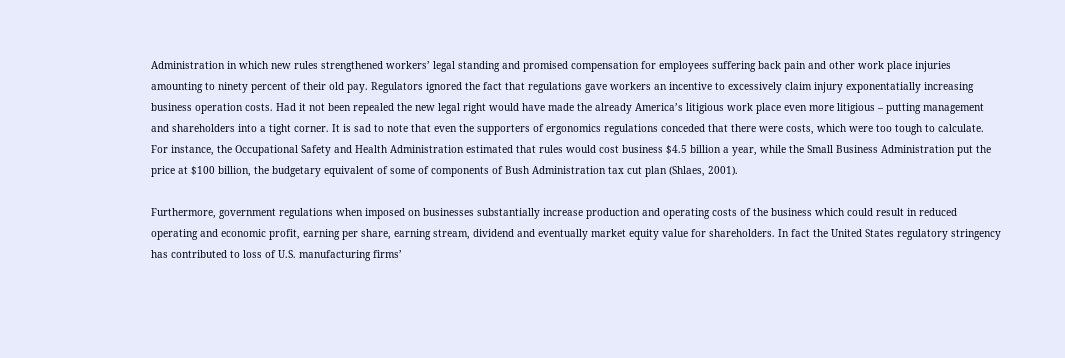Administration in which new rules strengthened workers’ legal standing and promised compensation for employees suffering back pain and other work place injuries amounting to ninety percent of their old pay. Regulators ignored the fact that regulations gave workers an incentive to excessively claim injury exponentatially increasing business operation costs. Had it not been repealed the new legal right would have made the already America’s litigious work place even more litigious – putting management and shareholders into a tight corner. It is sad to note that even the supporters of ergonomics regulations conceded that there were costs, which were too tough to calculate. For instance, the Occupational Safety and Health Administration estimated that rules would cost business $4.5 billion a year, while the Small Business Administration put the price at $100 billion, the budgetary equivalent of some of components of Bush Administration tax cut plan (Shlaes, 2001).

Furthermore, government regulations when imposed on businesses substantially increase production and operating costs of the business which could result in reduced operating and economic profit, earning per share, earning stream, dividend and eventually market equity value for shareholders. In fact the United States regulatory stringency has contributed to loss of U.S. manufacturing firms’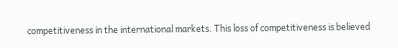competitiveness in the international markets. This loss of competitiveness is believed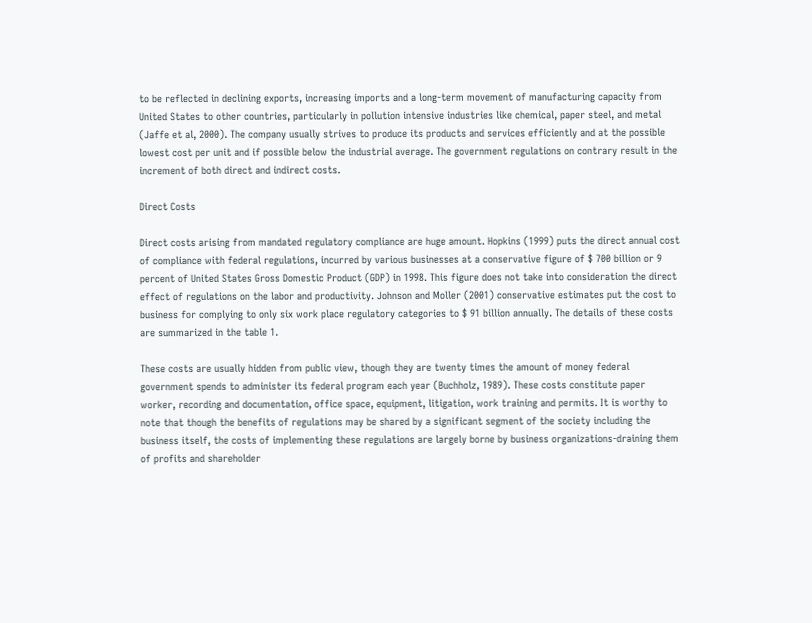to be reflected in declining exports, increasing imports and a long-term movement of manufacturing capacity from United States to other countries, particularly in pollution intensive industries like chemical, paper steel, and metal (Jaffe et al, 2000). The company usually strives to produce its products and services efficiently and at the possible lowest cost per unit and if possible below the industrial average. The government regulations on contrary result in the increment of both direct and indirect costs.

Direct Costs

Direct costs arising from mandated regulatory compliance are huge amount. Hopkins (1999) puts the direct annual cost of compliance with federal regulations, incurred by various businesses at a conservative figure of $ 700 billion or 9 percent of United States Gross Domestic Product (GDP) in 1998. This figure does not take into consideration the direct effect of regulations on the labor and productivity. Johnson and Moller (2001) conservative estimates put the cost to business for complying to only six work place regulatory categories to $ 91 billion annually. The details of these costs are summarized in the table 1.

These costs are usually hidden from public view, though they are twenty times the amount of money federal government spends to administer its federal program each year (Buchholz, 1989). These costs constitute paper worker, recording and documentation, office space, equipment, litigation, work training and permits. It is worthy to note that though the benefits of regulations may be shared by a significant segment of the society including the business itself, the costs of implementing these regulations are largely borne by business organizations-draining them of profits and shareholder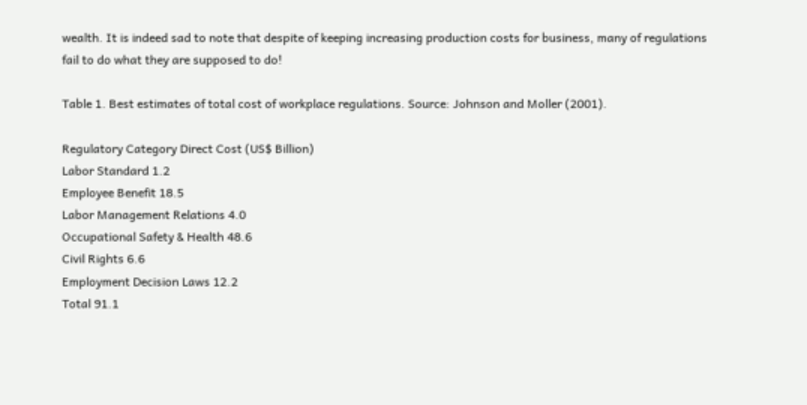wealth. It is indeed sad to note that despite of keeping increasing production costs for business, many of regulations fail to do what they are supposed to do!

Table 1. Best estimates of total cost of workplace regulations. Source: Johnson and Moller (2001).

Regulatory Category Direct Cost (US$ Billion)
Labor Standard 1.2
Employee Benefit 18.5
Labor Management Relations 4.0
Occupational Safety & Health 48.6
Civil Rights 6.6
Employment Decision Laws 12.2
Total 91.1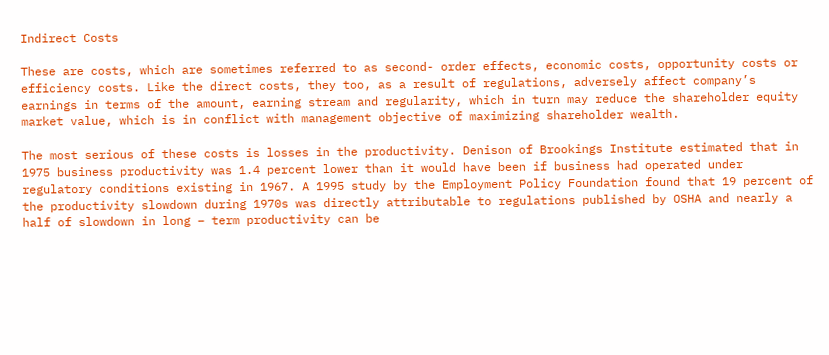Indirect Costs

These are costs, which are sometimes referred to as second- order effects, economic costs, opportunity costs or efficiency costs. Like the direct costs, they too, as a result of regulations, adversely affect company’s earnings in terms of the amount, earning stream and regularity, which in turn may reduce the shareholder equity market value, which is in conflict with management objective of maximizing shareholder wealth.

The most serious of these costs is losses in the productivity. Denison of Brookings Institute estimated that in 1975 business productivity was 1.4 percent lower than it would have been if business had operated under regulatory conditions existing in 1967. A 1995 study by the Employment Policy Foundation found that 19 percent of the productivity slowdown during 1970s was directly attributable to regulations published by OSHA and nearly a half of slowdown in long – term productivity can be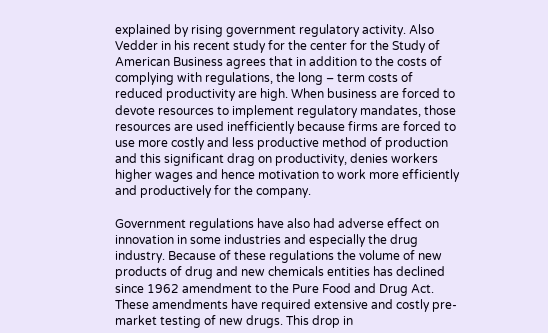explained by rising government regulatory activity. Also Vedder in his recent study for the center for the Study of American Business agrees that in addition to the costs of complying with regulations, the long – term costs of reduced productivity are high. When business are forced to devote resources to implement regulatory mandates, those resources are used inefficiently because firms are forced to use more costly and less productive method of production and this significant drag on productivity, denies workers higher wages and hence motivation to work more efficiently and productively for the company.

Government regulations have also had adverse effect on innovation in some industries and especially the drug industry. Because of these regulations the volume of new products of drug and new chemicals entities has declined since 1962 amendment to the Pure Food and Drug Act. These amendments have required extensive and costly pre-market testing of new drugs. This drop in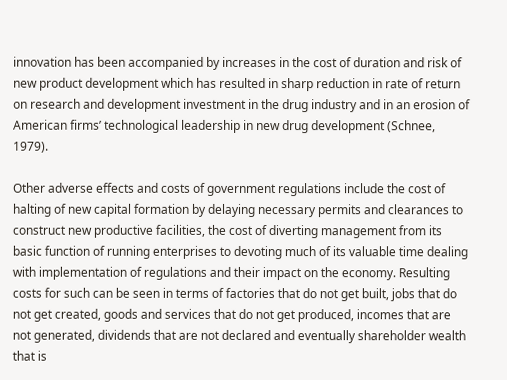innovation has been accompanied by increases in the cost of duration and risk of new product development which has resulted in sharp reduction in rate of return on research and development investment in the drug industry and in an erosion of American firms’ technological leadership in new drug development (Schnee, 1979).

Other adverse effects and costs of government regulations include the cost of halting of new capital formation by delaying necessary permits and clearances to construct new productive facilities, the cost of diverting management from its basic function of running enterprises to devoting much of its valuable time dealing with implementation of regulations and their impact on the economy. Resulting costs for such can be seen in terms of factories that do not get built, jobs that do not get created, goods and services that do not get produced, incomes that are not generated, dividends that are not declared and eventually shareholder wealth that is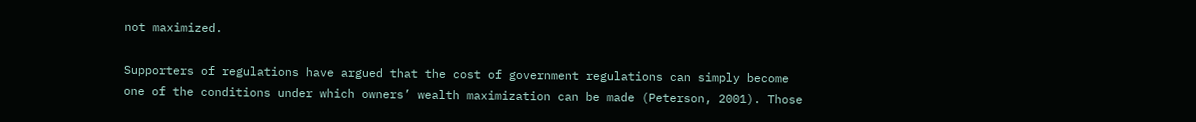not maximized.

Supporters of regulations have argued that the cost of government regulations can simply become one of the conditions under which owners’ wealth maximization can be made (Peterson, 2001). Those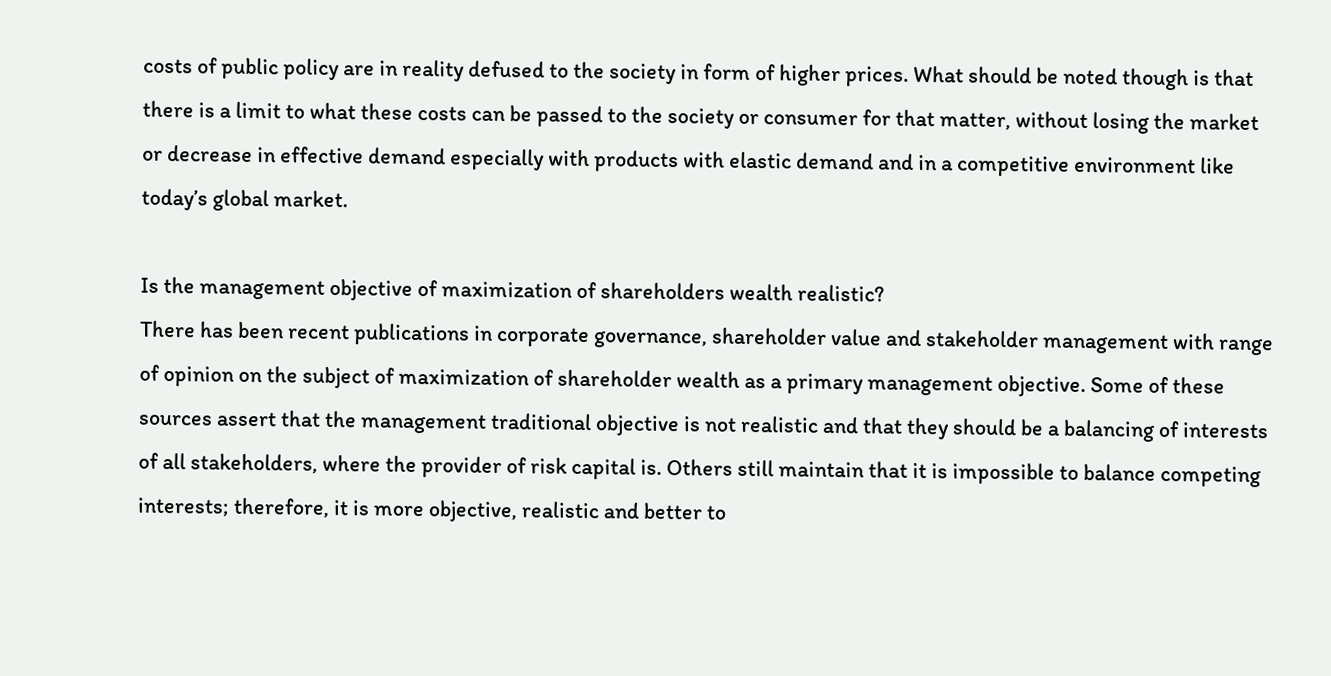costs of public policy are in reality defused to the society in form of higher prices. What should be noted though is that there is a limit to what these costs can be passed to the society or consumer for that matter, without losing the market or decrease in effective demand especially with products with elastic demand and in a competitive environment like today’s global market.

Is the management objective of maximization of shareholders wealth realistic?
There has been recent publications in corporate governance, shareholder value and stakeholder management with range of opinion on the subject of maximization of shareholder wealth as a primary management objective. Some of these sources assert that the management traditional objective is not realistic and that they should be a balancing of interests of all stakeholders, where the provider of risk capital is. Others still maintain that it is impossible to balance competing interests; therefore, it is more objective, realistic and better to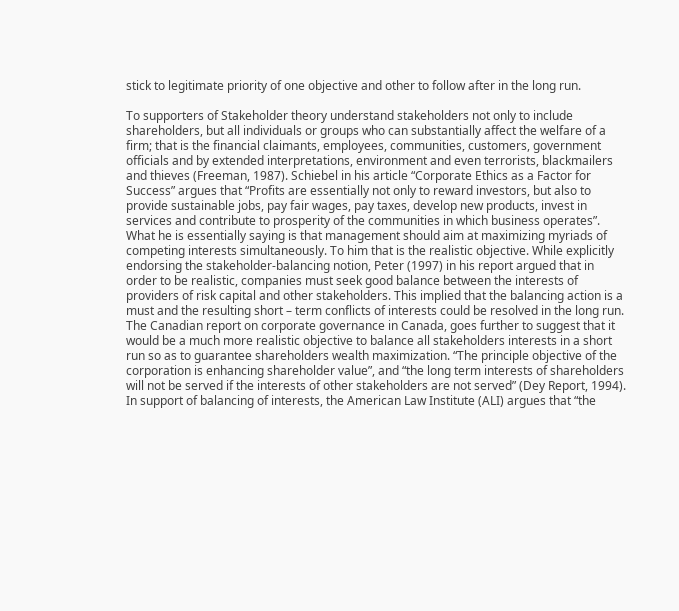stick to legitimate priority of one objective and other to follow after in the long run.

To supporters of Stakeholder theory understand stakeholders not only to include shareholders, but all individuals or groups who can substantially affect the welfare of a firm; that is the financial claimants, employees, communities, customers, government officials and by extended interpretations, environment and even terrorists, blackmailers and thieves (Freeman, 1987). Schiebel in his article “Corporate Ethics as a Factor for Success” argues that “Profits are essentially not only to reward investors, but also to provide sustainable jobs, pay fair wages, pay taxes, develop new products, invest in services and contribute to prosperity of the communities in which business operates”. What he is essentially saying is that management should aim at maximizing myriads of competing interests simultaneously. To him that is the realistic objective. While explicitly endorsing the stakeholder-balancing notion, Peter (1997) in his report argued that in order to be realistic, companies must seek good balance between the interests of providers of risk capital and other stakeholders. This implied that the balancing action is a must and the resulting short – term conflicts of interests could be resolved in the long run. The Canadian report on corporate governance in Canada, goes further to suggest that it would be a much more realistic objective to balance all stakeholders interests in a short run so as to guarantee shareholders wealth maximization. “The principle objective of the corporation is enhancing shareholder value”, and “the long term interests of shareholders will not be served if the interests of other stakeholders are not served” (Dey Report, 1994). In support of balancing of interests, the American Law Institute (ALI) argues that “the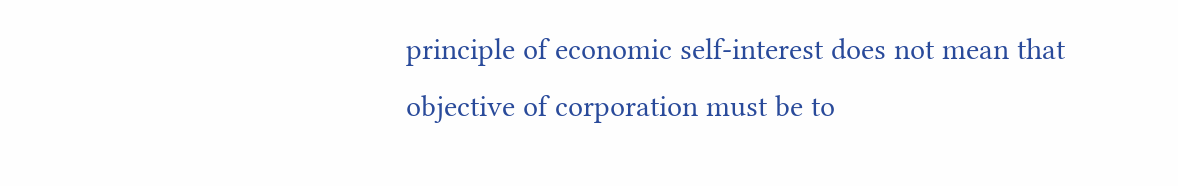principle of economic self-interest does not mean that objective of corporation must be to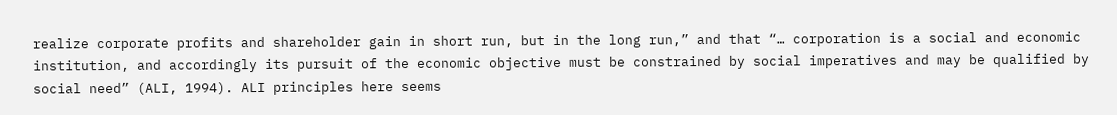realize corporate profits and shareholder gain in short run, but in the long run,” and that “… corporation is a social and economic institution, and accordingly its pursuit of the economic objective must be constrained by social imperatives and may be qualified by social need” (ALI, 1994). ALI principles here seems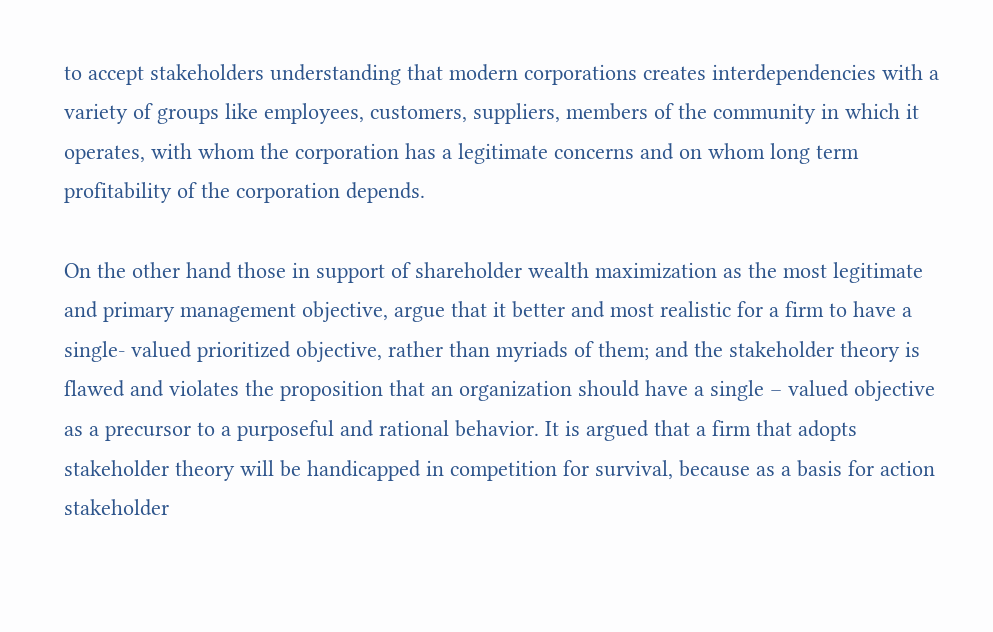to accept stakeholders understanding that modern corporations creates interdependencies with a variety of groups like employees, customers, suppliers, members of the community in which it operates, with whom the corporation has a legitimate concerns and on whom long term profitability of the corporation depends.

On the other hand those in support of shareholder wealth maximization as the most legitimate and primary management objective, argue that it better and most realistic for a firm to have a single- valued prioritized objective, rather than myriads of them; and the stakeholder theory is flawed and violates the proposition that an organization should have a single – valued objective as a precursor to a purposeful and rational behavior. It is argued that a firm that adopts stakeholder theory will be handicapped in competition for survival, because as a basis for action stakeholder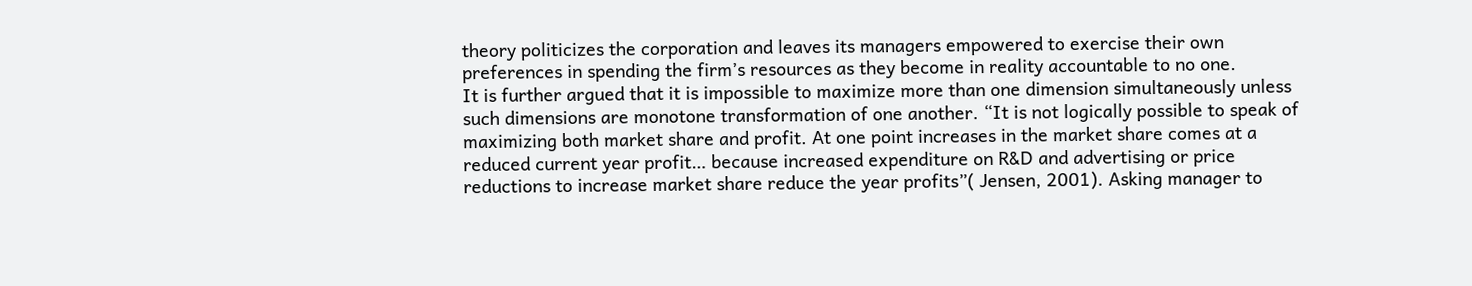theory politicizes the corporation and leaves its managers empowered to exercise their own preferences in spending the firm’s resources as they become in reality accountable to no one.
It is further argued that it is impossible to maximize more than one dimension simultaneously unless such dimensions are monotone transformation of one another. “It is not logically possible to speak of maximizing both market share and profit. At one point increases in the market share comes at a reduced current year profit… because increased expenditure on R&D and advertising or price reductions to increase market share reduce the year profits”( Jensen, 2001). Asking manager to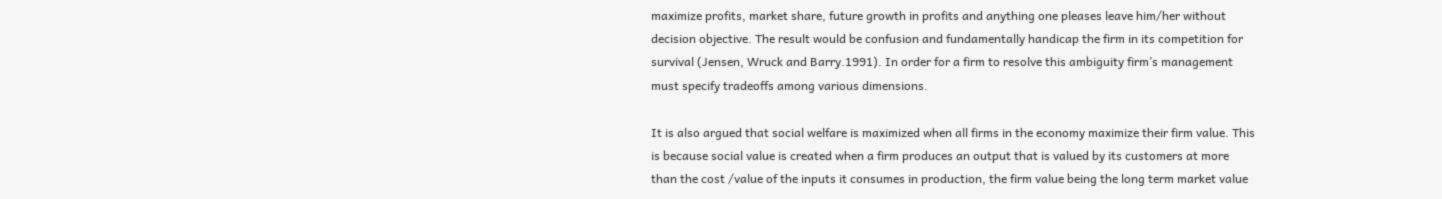maximize profits, market share, future growth in profits and anything one pleases leave him/her without decision objective. The result would be confusion and fundamentally handicap the firm in its competition for survival (Jensen, Wruck and Barry.1991). In order for a firm to resolve this ambiguity firm’s management must specify tradeoffs among various dimensions.

It is also argued that social welfare is maximized when all firms in the economy maximize their firm value. This is because social value is created when a firm produces an output that is valued by its customers at more than the cost /value of the inputs it consumes in production, the firm value being the long term market value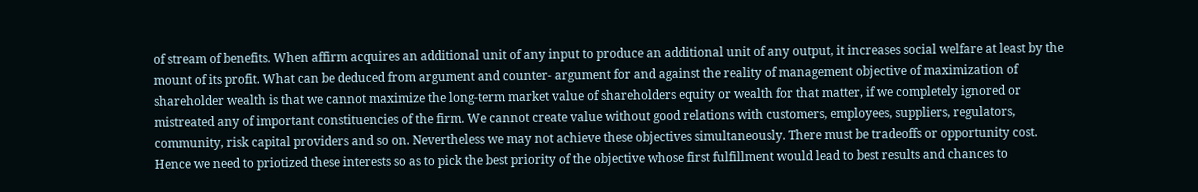of stream of benefits. When affirm acquires an additional unit of any input to produce an additional unit of any output, it increases social welfare at least by the mount of its profit. What can be deduced from argument and counter- argument for and against the reality of management objective of maximization of shareholder wealth is that we cannot maximize the long-term market value of shareholders equity or wealth for that matter, if we completely ignored or mistreated any of important constituencies of the firm. We cannot create value without good relations with customers, employees, suppliers, regulators, community, risk capital providers and so on. Nevertheless we may not achieve these objectives simultaneously. There must be tradeoffs or opportunity cost. Hence we need to priotized these interests so as to pick the best priority of the objective whose first fulfillment would lead to best results and chances to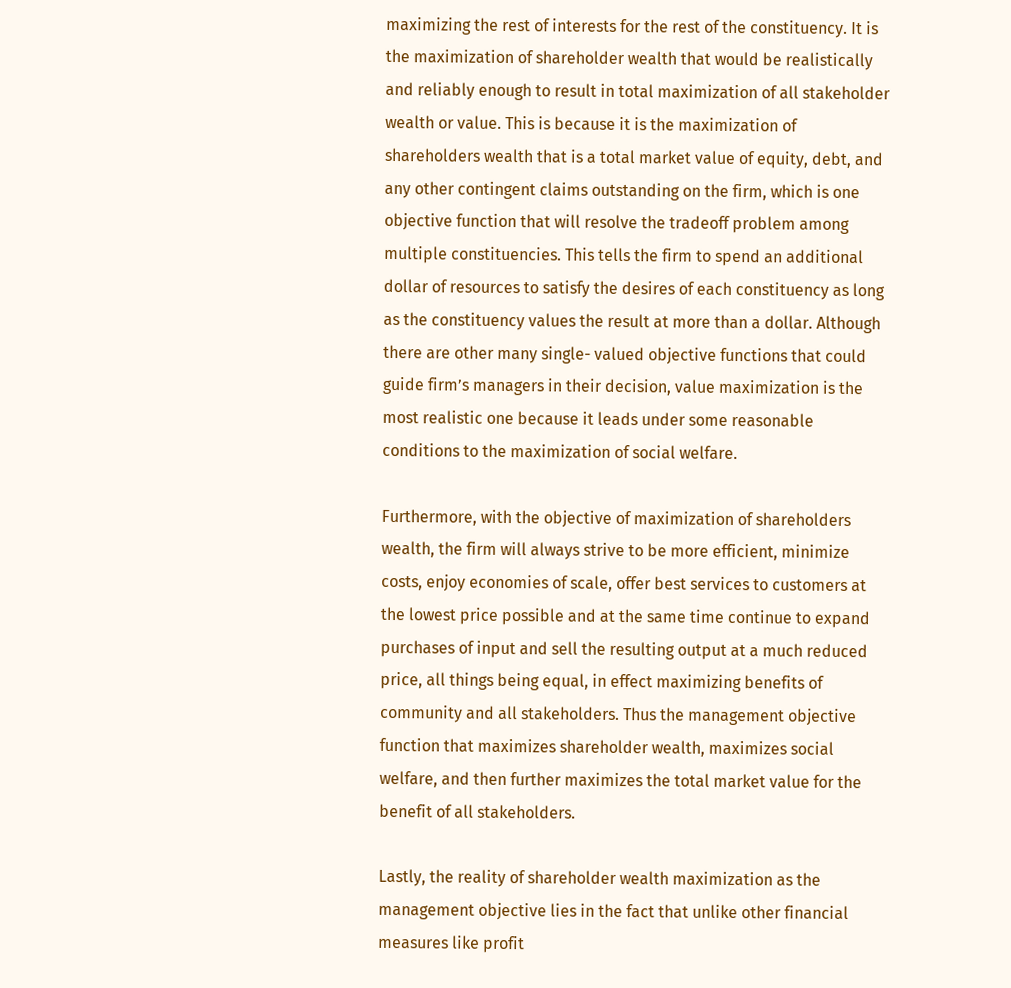maximizing the rest of interests for the rest of the constituency. It is the maximization of shareholder wealth that would be realistically and reliably enough to result in total maximization of all stakeholder wealth or value. This is because it is the maximization of shareholders wealth that is a total market value of equity, debt, and any other contingent claims outstanding on the firm, which is one objective function that will resolve the tradeoff problem among multiple constituencies. This tells the firm to spend an additional dollar of resources to satisfy the desires of each constituency as long as the constituency values the result at more than a dollar. Although there are other many single- valued objective functions that could guide firm’s managers in their decision, value maximization is the most realistic one because it leads under some reasonable conditions to the maximization of social welfare.

Furthermore, with the objective of maximization of shareholders wealth, the firm will always strive to be more efficient, minimize costs, enjoy economies of scale, offer best services to customers at the lowest price possible and at the same time continue to expand purchases of input and sell the resulting output at a much reduced price, all things being equal, in effect maximizing benefits of community and all stakeholders. Thus the management objective function that maximizes shareholder wealth, maximizes social welfare, and then further maximizes the total market value for the benefit of all stakeholders.

Lastly, the reality of shareholder wealth maximization as the management objective lies in the fact that unlike other financial measures like profit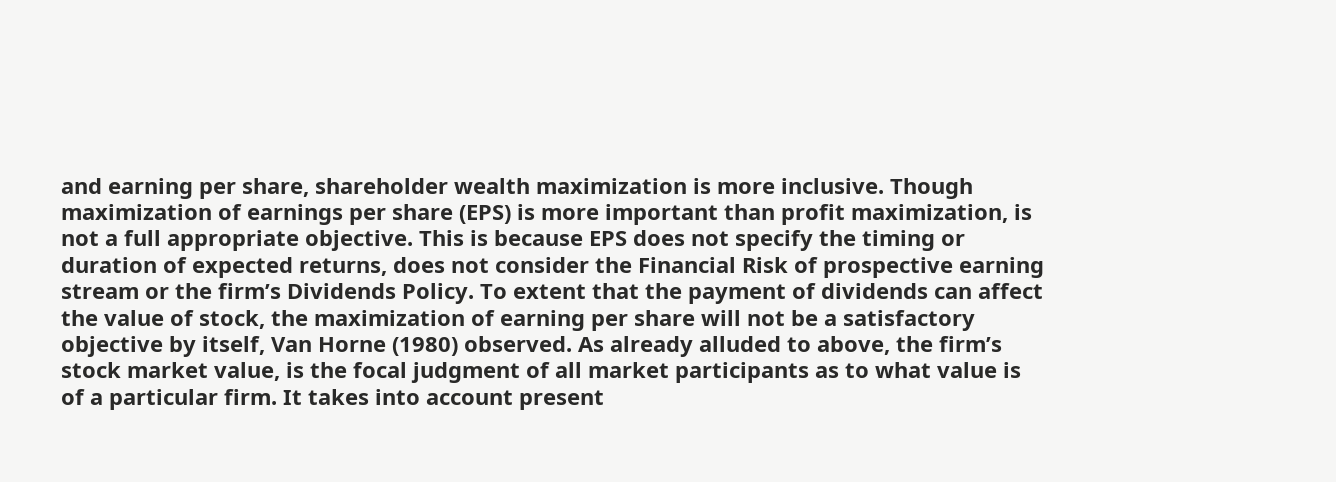and earning per share, shareholder wealth maximization is more inclusive. Though maximization of earnings per share (EPS) is more important than profit maximization, is not a full appropriate objective. This is because EPS does not specify the timing or duration of expected returns, does not consider the Financial Risk of prospective earning stream or the firm’s Dividends Policy. To extent that the payment of dividends can affect the value of stock, the maximization of earning per share will not be a satisfactory objective by itself, Van Horne (1980) observed. As already alluded to above, the firm’s stock market value, is the focal judgment of all market participants as to what value is of a particular firm. It takes into account present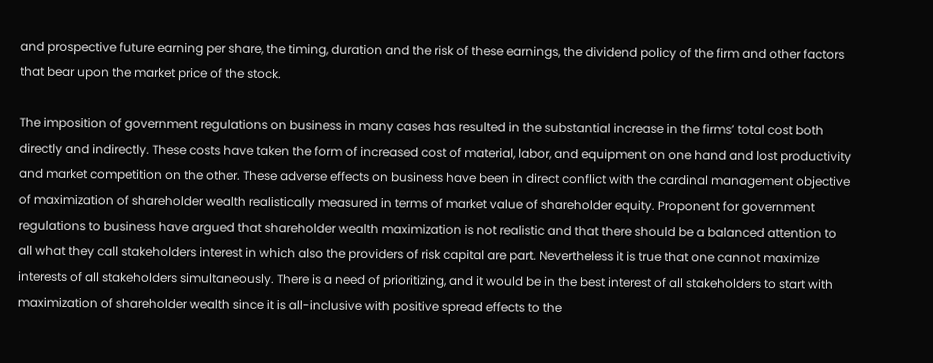and prospective future earning per share, the timing, duration and the risk of these earnings, the dividend policy of the firm and other factors that bear upon the market price of the stock.

The imposition of government regulations on business in many cases has resulted in the substantial increase in the firms’ total cost both directly and indirectly. These costs have taken the form of increased cost of material, labor, and equipment on one hand and lost productivity and market competition on the other. These adverse effects on business have been in direct conflict with the cardinal management objective of maximization of shareholder wealth realistically measured in terms of market value of shareholder equity. Proponent for government regulations to business have argued that shareholder wealth maximization is not realistic and that there should be a balanced attention to all what they call stakeholders interest in which also the providers of risk capital are part. Nevertheless it is true that one cannot maximize interests of all stakeholders simultaneously. There is a need of prioritizing, and it would be in the best interest of all stakeholders to start with maximization of shareholder wealth since it is all-inclusive with positive spread effects to the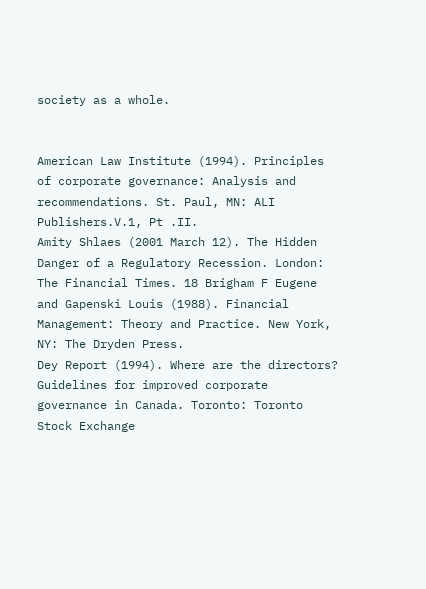society as a whole.


American Law Institute (1994). Principles of corporate governance: Analysis and recommendations. St. Paul, MN: ALI Publishers.V.1, Pt .II.
Amity Shlaes (2001 March 12). The Hidden Danger of a Regulatory Recession. London: The Financial Times. 18 Brigham F Eugene and Gapenski Louis (1988). Financial Management: Theory and Practice. New York, NY: The Dryden Press.
Dey Report (1994). Where are the directors? Guidelines for improved corporate governance in Canada. Toronto: Toronto Stock Exchange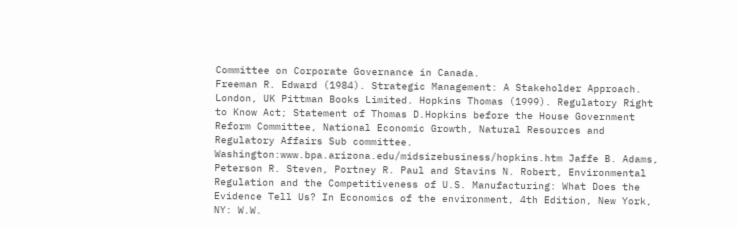Committee on Corporate Governance in Canada.
Freeman R. Edward (1984). Strategic Management: A Stakeholder Approach. London, UK Pittman Books Limited. Hopkins Thomas (1999). Regulatory Right to Know Act; Statement of Thomas D.Hopkins before the House Government Reform Committee, National Economic Growth, Natural Resources and Regulatory Affairs Sub committee.
Washington:www.bpa.arizona.edu/midsizebusiness/hopkins.htm Jaffe B. Adams, Peterson R. Steven, Portney R. Paul and Stavins N. Robert, Environmental Regulation and the Competitiveness of U.S. Manufacturing: What Does the Evidence Tell Us? In Economics of the environment, 4th Edition, New York, NY: W.W.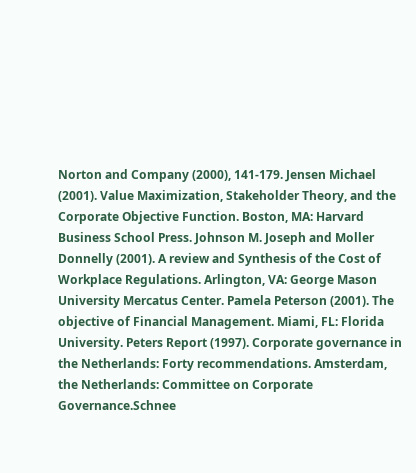Norton and Company (2000), 141-179. Jensen Michael (2001). Value Maximization, Stakeholder Theory, and the Corporate Objective Function. Boston, MA: Harvard Business School Press. Johnson M. Joseph and Moller Donnelly (2001). A review and Synthesis of the Cost of Workplace Regulations. Arlington, VA: George Mason University Mercatus Center. Pamela Peterson (2001). The objective of Financial Management. Miami, FL: Florida University. Peters Report (1997). Corporate governance in the Netherlands: Forty recommendations. Amsterdam, the Netherlands: Committee on Corporate Governance.Schnee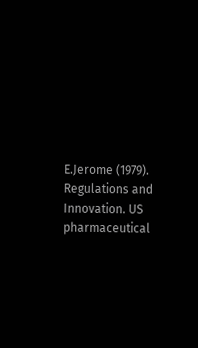E.Jerome (1979). Regulations and Innovation. US pharmaceutical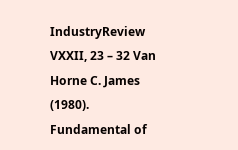IndustryReview VXXII, 23 – 32 Van Horne C. James (1980). Fundamental of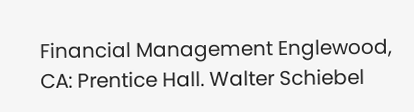Financial Management Englewood, CA: Prentice Hall. Walter Schiebel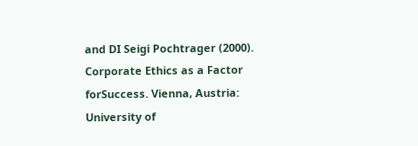and DI Seigi Pochtrager (2000). Corporate Ethics as a Factor forSuccess. Vienna, Austria: University of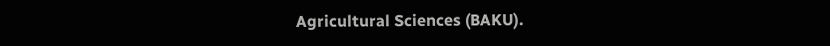Agricultural Sciences (BAKU).